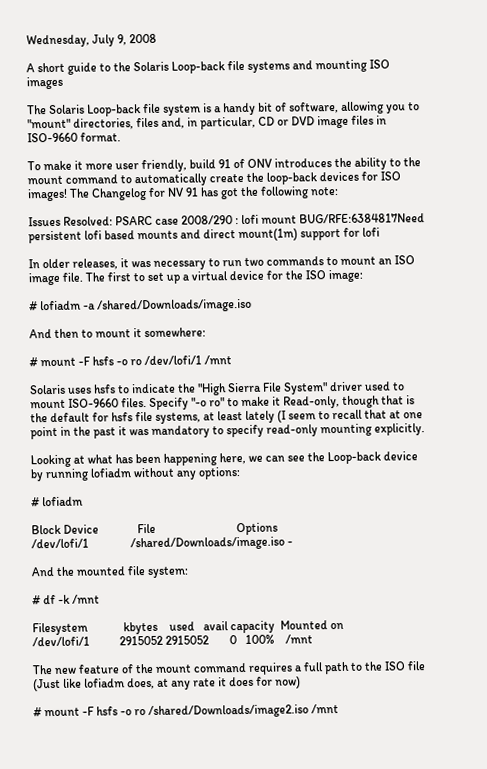Wednesday, July 9, 2008

A short guide to the Solaris Loop-back file systems and mounting ISO images

The Solaris Loop-back file system is a handy bit of software, allowing you to "mount" directories, files and, in particular, CD or DVD image files in ISO-9660 format.

To make it more user friendly, build 91 of ONV introduces the ability to the mount command to automatically create the loop-back devices for ISO images! The Changelog for NV 91 has got the following note:

Issues Resolved: PSARC case 2008/290 : lofi mount BUG/RFE:6384817Need persistent lofi based mounts and direct mount(1m) support for lofi

In older releases, it was necessary to run two commands to mount an ISO image file. The first to set up a virtual device for the ISO image:

# lofiadm -a /shared/Downloads/image.iso

And then to mount it somewhere:

# mount -F hsfs -o ro /dev/lofi/1 /mnt

Solaris uses hsfs to indicate the "High Sierra File System" driver used to mount ISO-9660 files. Specify "-o ro" to make it Read-only, though that is the default for hsfs file systems, at least lately (I seem to recall that at one point in the past it was mandatory to specify read-only mounting explicitly.

Looking at what has been happening here, we can see the Loop-back device by running lofiadm without any options:

# lofiadm

Block Device             File                           Options
/dev/lofi/1              /shared/Downloads/image.iso -

And the mounted file system:

# df -k /mnt

Filesystem            kbytes    used   avail capacity  Mounted on
/dev/lofi/1          2915052 2915052       0   100%    /mnt

The new feature of the mount command requires a full path to the ISO file (Just like lofiadm does, at any rate it does for now)

# mount -F hsfs -o ro /shared/Downloads/image2.iso /mnt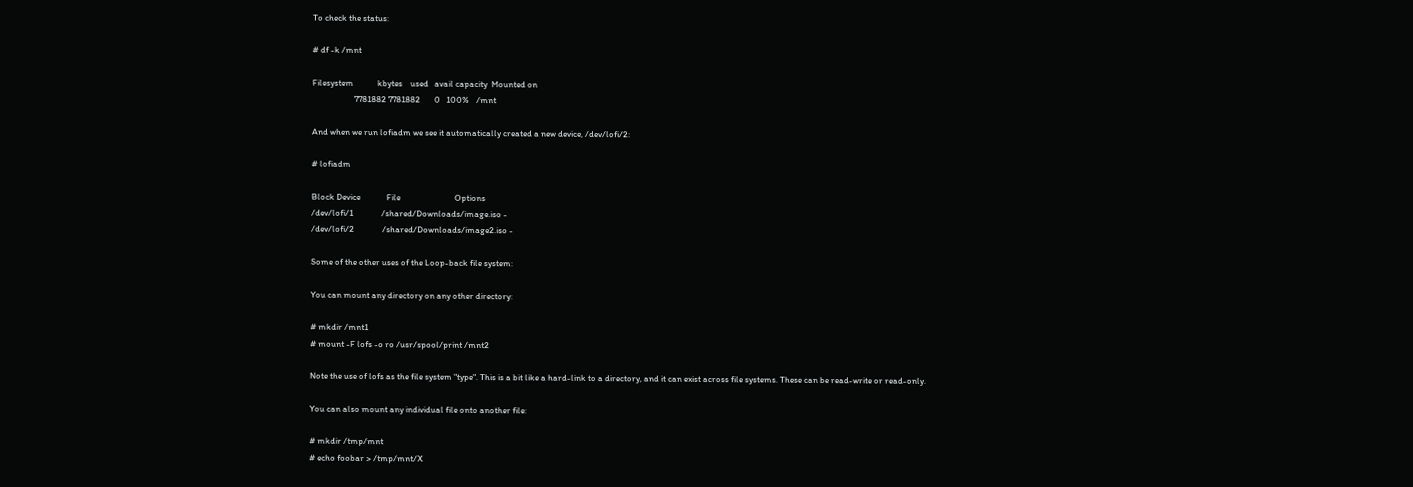To check the status:

# df -k /mnt

Filesystem            kbytes    used   avail capacity  Mounted on
                     7781882 7781882       0   100%    /mnt

And when we run lofiadm we see it automatically created a new device, /dev/lofi/2:

# lofiadm

Block Device             File                           Options
/dev/lofi/1              /shared/Downloads/image.iso -
/dev/lofi/2              /shared/Downloads/image2.iso -

Some of the other uses of the Loop-back file system:

You can mount any directory on any other directory:

# mkdir /mnt1
# mount -F lofs -o ro /usr/spool/print /mnt2

Note the use of lofs as the file system "type". This is a bit like a hard-link to a directory, and it can exist across file systems. These can be read-write or read-only.

You can also mount any individual file onto another file:

# mkdir /tmp/mnt
# echo foobar > /tmp/mnt/X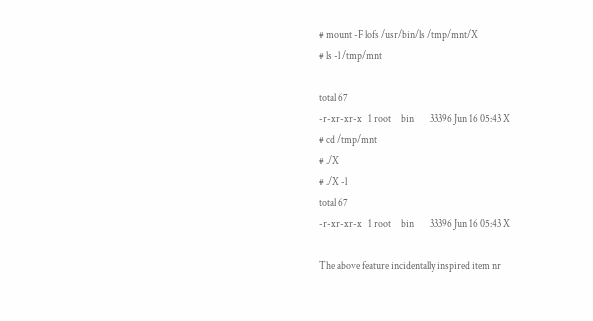# mount -F lofs /usr/bin/ls /tmp/mnt/X
# ls -l /tmp/mnt

total 67
-r-xr-xr-x   1 root     bin        33396 Jun 16 05:43 X
# cd /tmp/mnt
# ./X
# ./X -l
total 67
-r-xr-xr-x   1 root     bin        33396 Jun 16 05:43 X

The above feature incidentally inspired item nr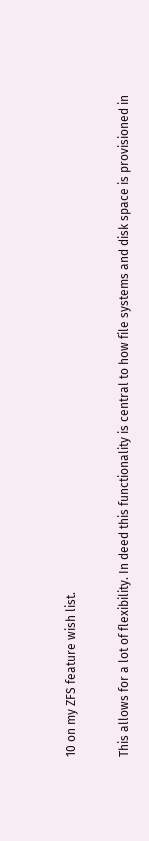10 on my ZFS feature wish list.

This allows for a lot of flexibility. In deed this functionality is central to how file systems and disk space is provisioned in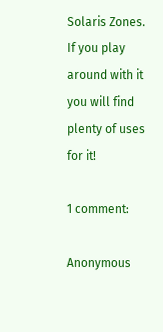Solaris Zones. If you play around with it you will find plenty of uses for it!

1 comment:

Anonymous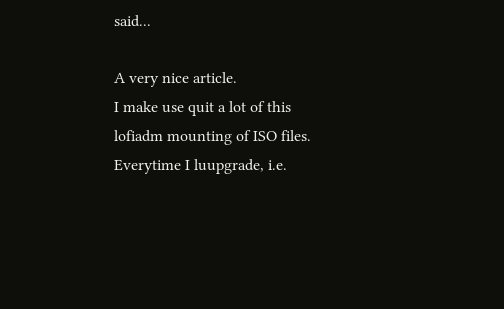said...

A very nice article.
I make use quit a lot of this lofiadm mounting of ISO files. Everytime I luupgrade, i.e.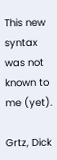This new syntax was not known to me (yet).

Grtz, Dick